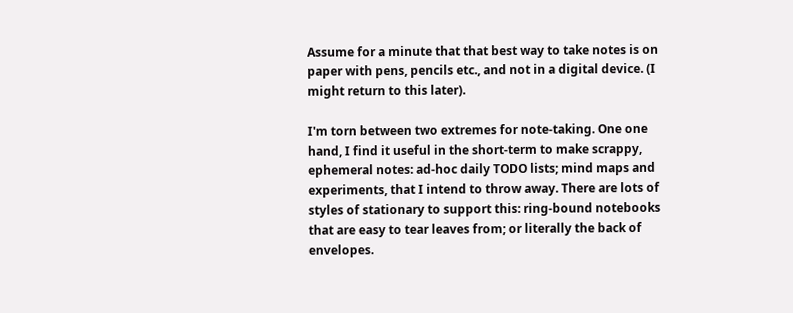Assume for a minute that that best way to take notes is on paper with pens, pencils etc., and not in a digital device. (I might return to this later).

I'm torn between two extremes for note-taking. One one hand, I find it useful in the short-term to make scrappy, ephemeral notes: ad-hoc daily TODO lists; mind maps and experiments, that I intend to throw away. There are lots of styles of stationary to support this: ring-bound notebooks that are easy to tear leaves from; or literally the back of envelopes.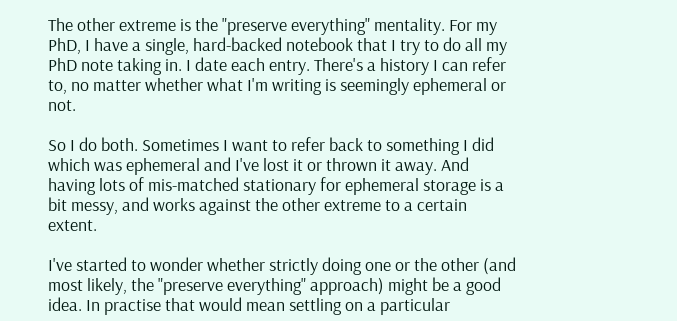The other extreme is the "preserve everything" mentality. For my PhD, I have a single, hard-backed notebook that I try to do all my PhD note taking in. I date each entry. There's a history I can refer to, no matter whether what I'm writing is seemingly ephemeral or not.

So I do both. Sometimes I want to refer back to something I did which was ephemeral and I've lost it or thrown it away. And having lots of mis-matched stationary for ephemeral storage is a bit messy, and works against the other extreme to a certain extent.

I've started to wonder whether strictly doing one or the other (and most likely, the "preserve everything" approach) might be a good idea. In practise that would mean settling on a particular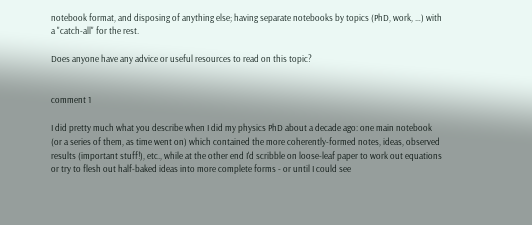notebook format, and disposing of anything else; having separate notebooks by topics (PhD, work, …) with a "catch-all" for the rest.

Does anyone have any advice or useful resources to read on this topic?


comment 1

I did pretty much what you describe when I did my physics PhD about a decade ago: one main notebook (or a series of them, as time went on) which contained the more coherently-formed notes, ideas, observed results (important stuff!), etc., while at the other end I'd scribble on loose-leaf paper to work out equations or try to flesh out half-baked ideas into more complete forms - or until I could see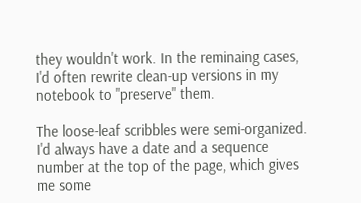they wouldn't work. In the reminaing cases, I'd often rewrite clean-up versions in my notebook to "preserve" them.

The loose-leaf scribbles were semi-organized. I'd always have a date and a sequence number at the top of the page, which gives me some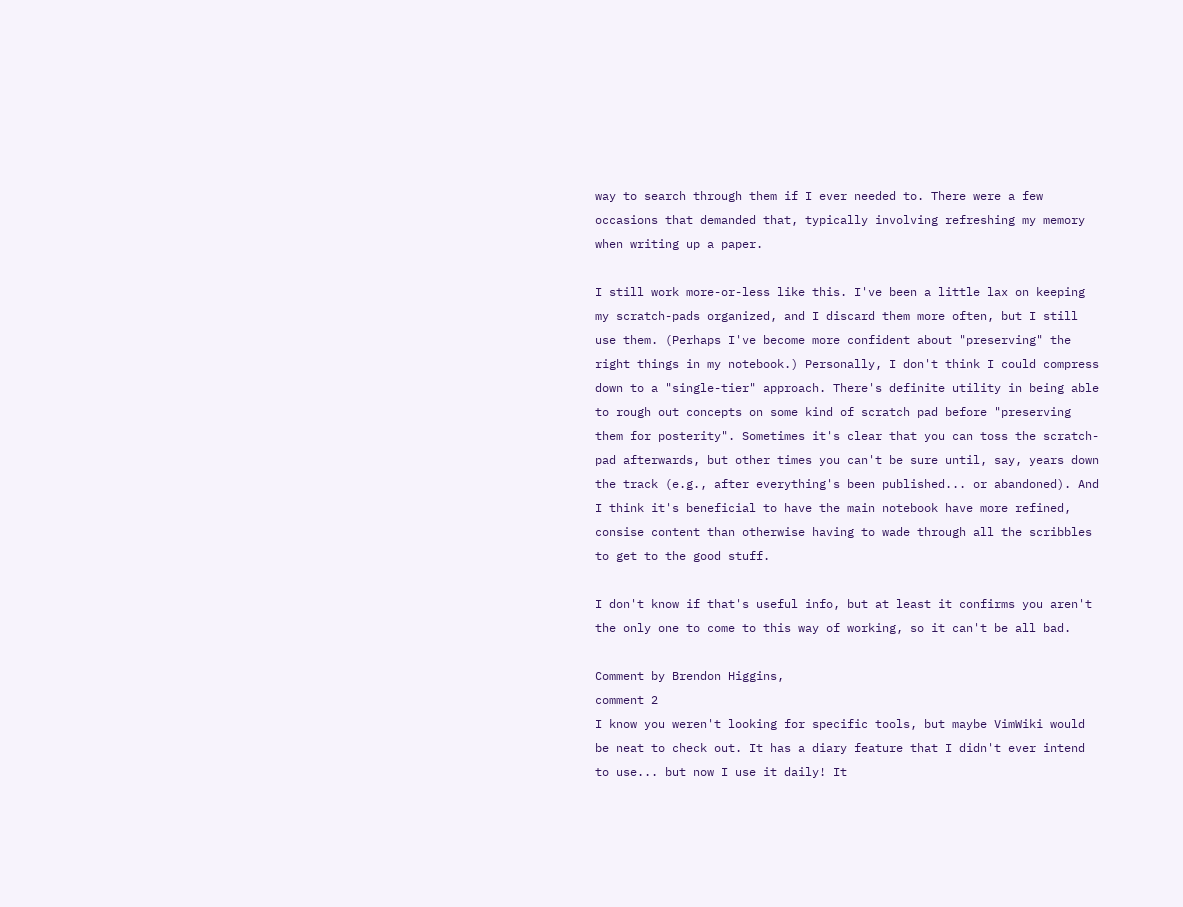way to search through them if I ever needed to. There were a few occasions that demanded that, typically involving refreshing my memory when writing up a paper.

I still work more-or-less like this. I've been a little lax on keeping my scratch-pads organized, and I discard them more often, but I still use them. (Perhaps I've become more confident about "preserving" the right things in my notebook.) Personally, I don't think I could compress down to a "single-tier" approach. There's definite utility in being able to rough out concepts on some kind of scratch pad before "preserving them for posterity". Sometimes it's clear that you can toss the scratch-pad afterwards, but other times you can't be sure until, say, years down the track (e.g., after everything's been published... or abandoned). And I think it's beneficial to have the main notebook have more refined, consise content than otherwise having to wade through all the scribbles to get to the good stuff.

I don't know if that's useful info, but at least it confirms you aren't the only one to come to this way of working, so it can't be all bad.

Comment by Brendon Higgins,
comment 2
I know you weren't looking for specific tools, but maybe VimWiki would be neat to check out. It has a diary feature that I didn't ever intend to use... but now I use it daily! It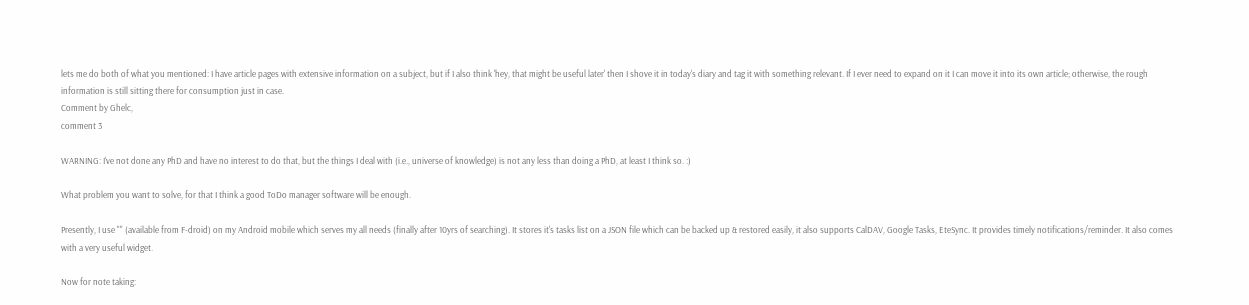lets me do both of what you mentioned: I have article pages with extensive information on a subject, but if I also think 'hey, that might be useful later' then I shove it in today's diary and tag it with something relevant. If I ever need to expand on it I can move it into its own article; otherwise, the rough information is still sitting there for consumption just in case.
Comment by Ghelc,
comment 3

WARNING: I've not done any PhD and have no interest to do that, but the things I deal with (i.e., universe of knowledge) is not any less than doing a PhD, at least I think so. :)

What problem you want to solve, for that I think a good ToDo manager software will be enough.

Presently, I use "" (available from F-droid) on my Android mobile which serves my all needs (finally after 10yrs of searching). It stores it's tasks list on a JSON file which can be backed up & restored easily, it also supports CalDAV, Google Tasks, EteSync. It provides timely notifications/reminder. It also comes with a very useful widget.

Now for note taking: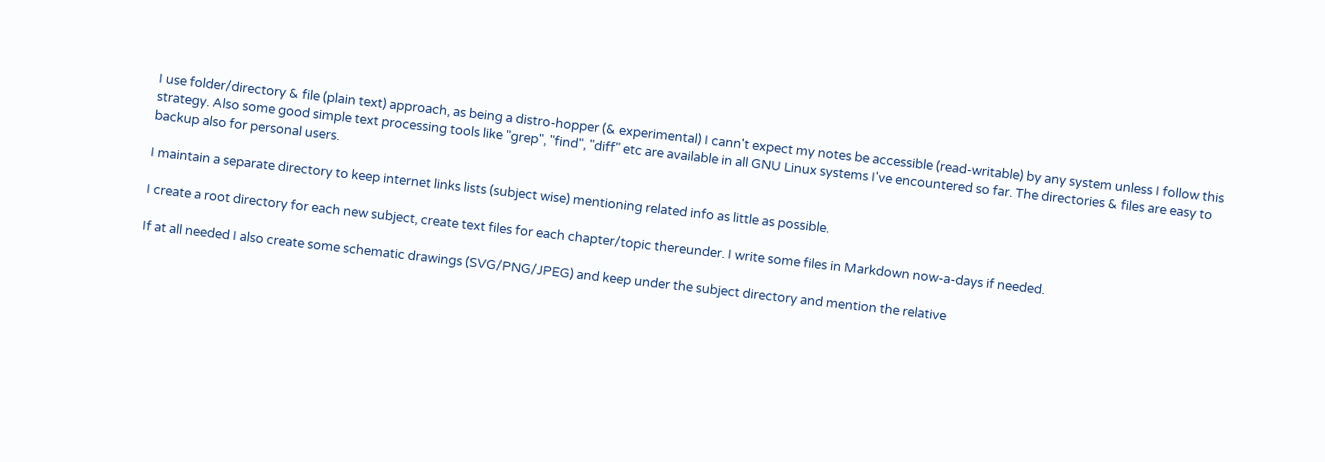I use folder/directory & file (plain text) approach, as being a distro-hopper (& experimental) I cann't expect my notes be accessible (read-writable) by any system unless I follow this strategy. Also some good simple text processing tools like "grep", "find", "diff" etc are available in all GNU Linux systems I've encountered so far. The directories & files are easy to backup also for personal users.

I maintain a separate directory to keep internet links lists (subject wise) mentioning related info as little as possible.

I create a root directory for each new subject, create text files for each chapter/topic thereunder. I write some files in Markdown now-a-days if needed.

If at all needed I also create some schematic drawings (SVG/PNG/JPEG) and keep under the subject directory and mention the relative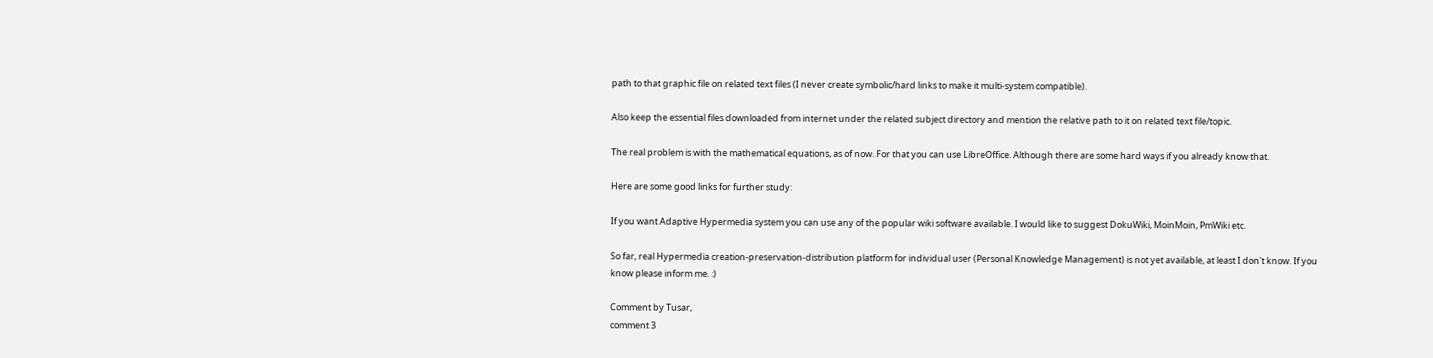path to that graphic file on related text files (I never create symbolic/hard links to make it multi-system compatible).

Also keep the essential files downloaded from internet under the related subject directory and mention the relative path to it on related text file/topic.

The real problem is with the mathematical equations, as of now. For that you can use LibreOffice. Although there are some hard ways if you already know that.

Here are some good links for further study:

If you want Adaptive Hypermedia system you can use any of the popular wiki software available. I would like to suggest DokuWiki, MoinMoin, PmWiki etc.

So far, real Hypermedia creation-preservation-distribution platform for individual user (Personal Knowledge Management) is not yet available, at least I don't know. If you know please inform me. :)

Comment by Tusar,
comment 3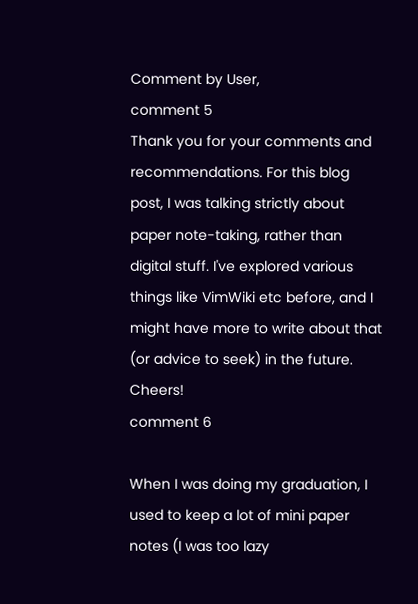Comment by User,
comment 5
Thank you for your comments and recommendations. For this blog post, I was talking strictly about paper note-taking, rather than digital stuff. I've explored various things like VimWiki etc before, and I might have more to write about that (or advice to seek) in the future. Cheers!
comment 6

When I was doing my graduation, I used to keep a lot of mini paper notes (I was too lazy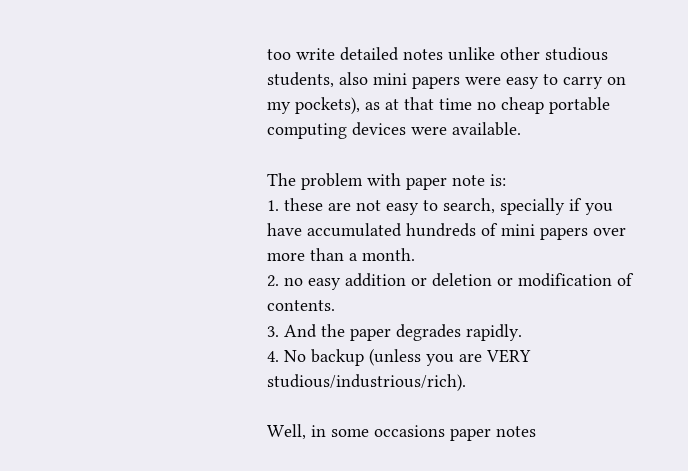too write detailed notes unlike other studious students, also mini papers were easy to carry on my pockets), as at that time no cheap portable computing devices were available.

The problem with paper note is:
1. these are not easy to search, specially if you have accumulated hundreds of mini papers over more than a month.
2. no easy addition or deletion or modification of contents.
3. And the paper degrades rapidly.
4. No backup (unless you are VERY studious/industrious/rich).

Well, in some occasions paper notes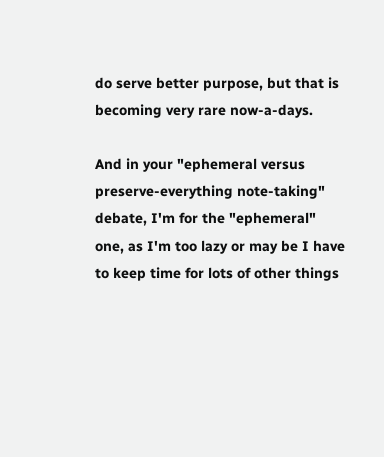do serve better purpose, but that is becoming very rare now-a-days.

And in your "ephemeral versus preserve-everything note-taking" debate, I'm for the "ephemeral" one, as I'm too lazy or may be I have to keep time for lots of other things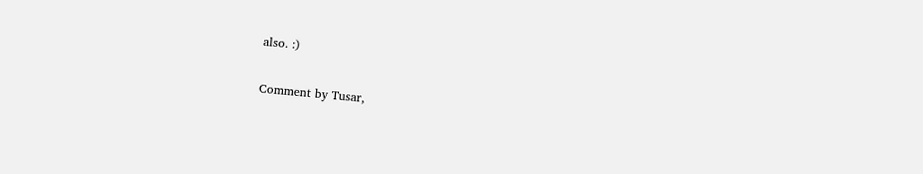also. :)

Comment by Tusar,